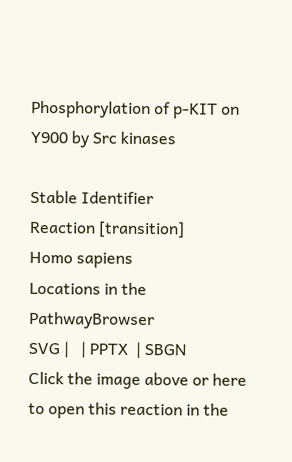Phosphorylation of p-KIT on Y900 by Src kinases

Stable Identifier
Reaction [transition]
Homo sapiens
Locations in the PathwayBrowser
SVG |   | PPTX  | SBGN
Click the image above or here to open this reaction in the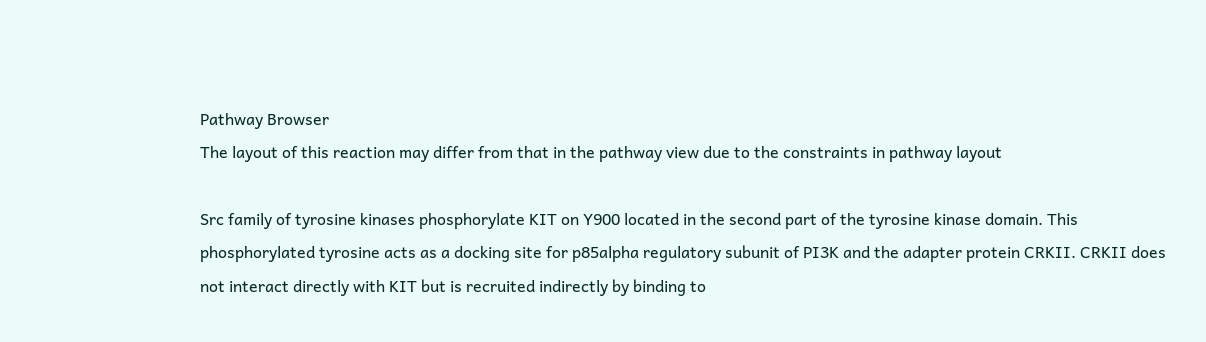Pathway Browser
The layout of this reaction may differ from that in the pathway view due to the constraints in pathway layout

Src family of tyrosine kinases phosphorylate KIT on Y900 located in the second part of the tyrosine kinase domain. This phosphorylated tyrosine acts as a docking site for p85alpha regulatory subunit of PI3K and the adapter protein CRKII. CRKII does not interact directly with KIT but is recruited indirectly by binding to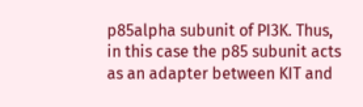p85alpha subunit of PI3K. Thus, in this case the p85 subunit acts as an adapter between KIT and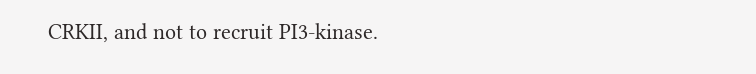CRKII, and not to recruit PI3-kinase.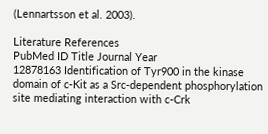(Lennartsson et al. 2003).

Literature References
PubMed ID Title Journal Year
12878163 Identification of Tyr900 in the kinase domain of c-Kit as a Src-dependent phosphorylation site mediating interaction with c-Crk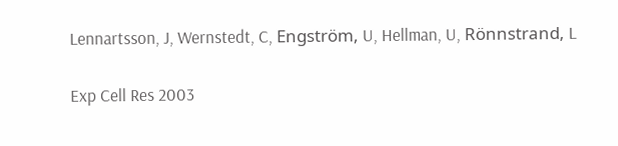Lennartsson, J, Wernstedt, C, Engström, U, Hellman, U, Rönnstrand, L

Exp Cell Res 2003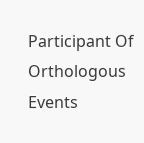Participant Of
Orthologous Events